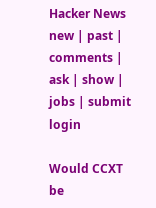Hacker News new | past | comments | ask | show | jobs | submit login

Would CCXT be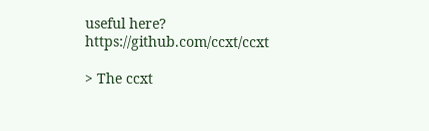useful here? https://github.com/ccxt/ccxt

> The ccxt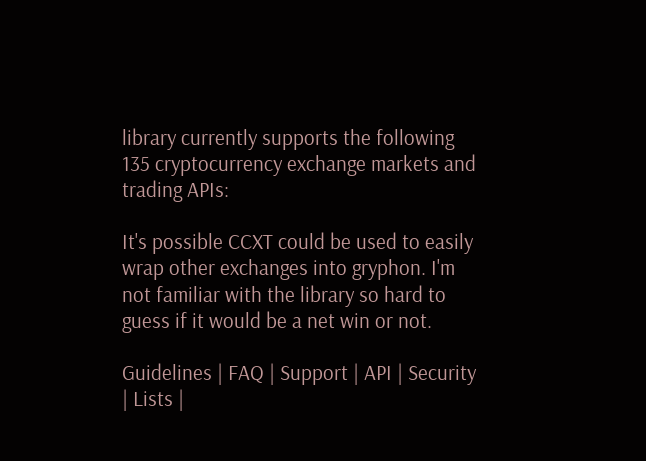library currently supports the following 135 cryptocurrency exchange markets and trading APIs:

It's possible CCXT could be used to easily wrap other exchanges into gryphon. I'm not familiar with the library so hard to guess if it would be a net win or not.

Guidelines | FAQ | Support | API | Security | Lists |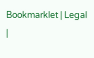Bookmarklet | Legal |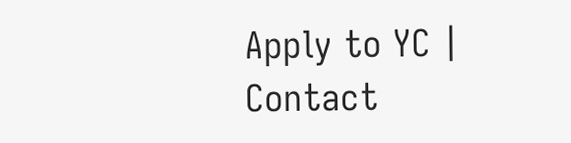Apply to YC | Contact